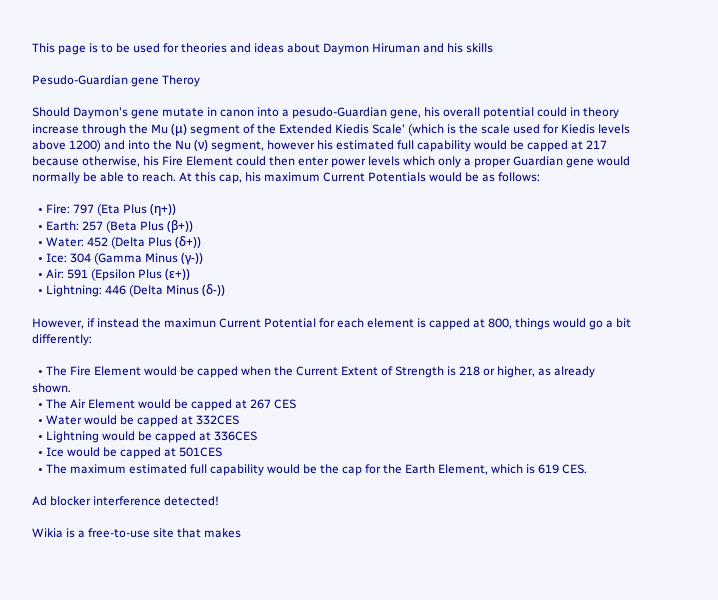This page is to be used for theories and ideas about Daymon Hiruman and his skills

Pesudo-Guardian gene Theroy

Should Daymon's gene mutate in canon into a pesudo-Guardian gene, his overall potential could in theory increase through the Mu (μ) segment of the Extended Kiedis Scale' (which is the scale used for Kiedis levels above 1200) and into the Nu (ν) segment, however his estimated full capability would be capped at 217 because otherwise, his Fire Element could then enter power levels which only a proper Guardian gene would normally be able to reach. At this cap, his maximum Current Potentials would be as follows:

  • Fire: 797 (Eta Plus (η+))
  • Earth: 257 (Beta Plus (β+))
  • Water: 452 (Delta Plus (δ+))
  • Ice: 304 (Gamma Minus (γ-))
  • Air: 591 (Epsilon Plus (ε+))
  • Lightning: 446 (Delta Minus (δ-))

However, if instead the maximun Current Potential for each element is capped at 800, things would go a bit differently:

  • The Fire Element would be capped when the Current Extent of Strength is 218 or higher, as already shown.
  • The Air Element would be capped at 267 CES
  • Water would be capped at 332CES
  • Lightning would be capped at 336CES
  • Ice would be capped at 501CES
  • The maximum estimated full capability would be the cap for the Earth Element, which is 619 CES.

Ad blocker interference detected!

Wikia is a free-to-use site that makes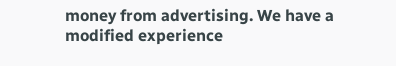money from advertising. We have a modified experience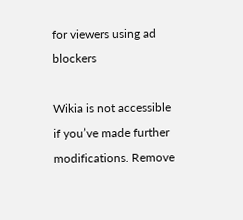for viewers using ad blockers

Wikia is not accessible if you’ve made further modifications. Remove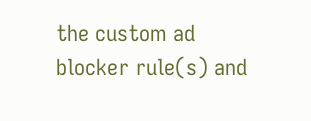the custom ad blocker rule(s) and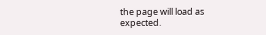the page will load as expected.